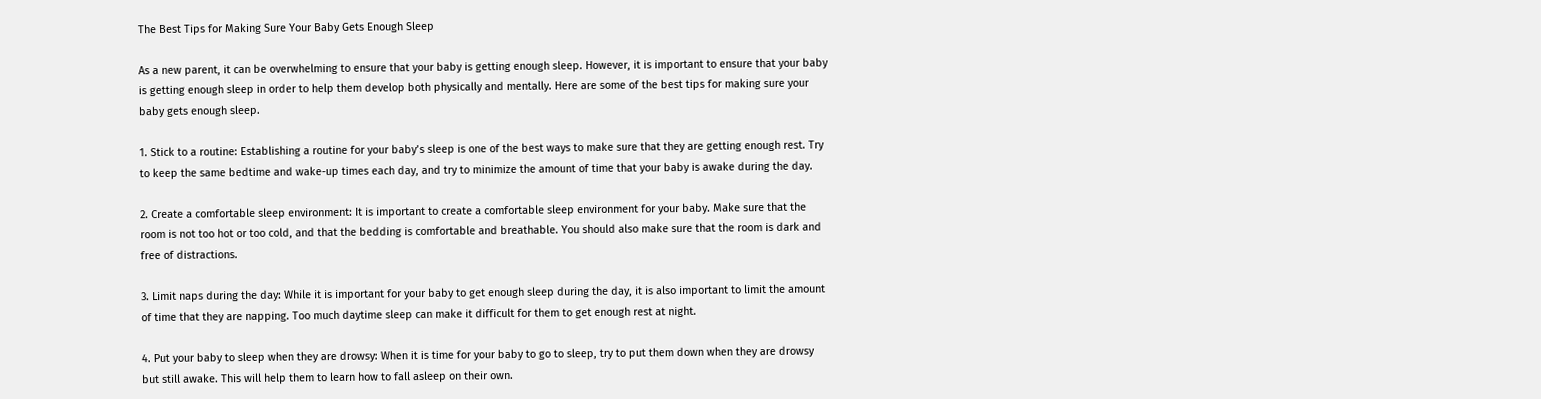The Best Tips for Making Sure Your Baby Gets Enough Sleep

As a new parent, it can be overwhelming to ensure that your baby is getting enough sleep. However, it is important to ensure that your baby is getting enough sleep in order to help them develop both physically and mentally. Here are some of the best tips for making sure your baby gets enough sleep.

1. Stick to a routine: Establishing a routine for your baby’s sleep is one of the best ways to make sure that they are getting enough rest. Try to keep the same bedtime and wake-up times each day, and try to minimize the amount of time that your baby is awake during the day.

2. Create a comfortable sleep environment: It is important to create a comfortable sleep environment for your baby. Make sure that the room is not too hot or too cold, and that the bedding is comfortable and breathable. You should also make sure that the room is dark and free of distractions.

3. Limit naps during the day: While it is important for your baby to get enough sleep during the day, it is also important to limit the amount of time that they are napping. Too much daytime sleep can make it difficult for them to get enough rest at night.

4. Put your baby to sleep when they are drowsy: When it is time for your baby to go to sleep, try to put them down when they are drowsy but still awake. This will help them to learn how to fall asleep on their own.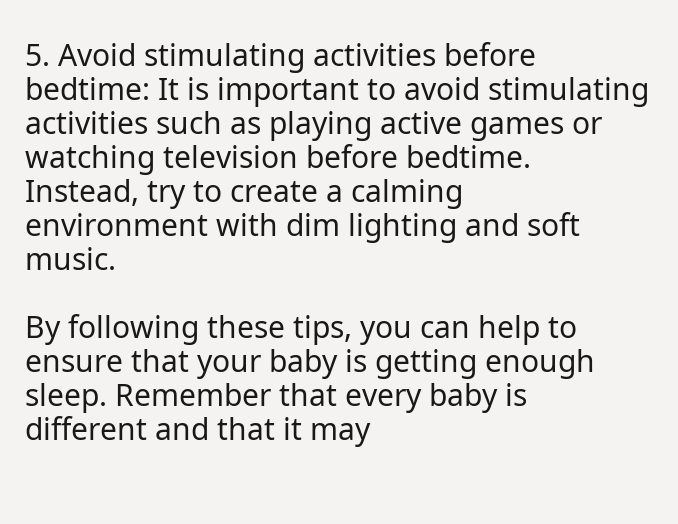5. Avoid stimulating activities before bedtime: It is important to avoid stimulating activities such as playing active games or watching television before bedtime. Instead, try to create a calming environment with dim lighting and soft music.

By following these tips, you can help to ensure that your baby is getting enough sleep. Remember that every baby is different and that it may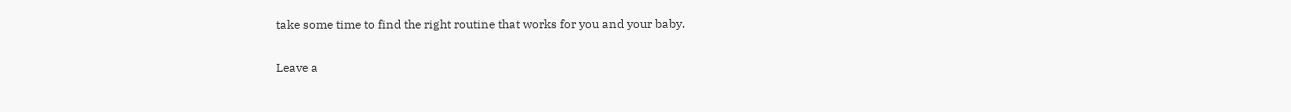take some time to find the right routine that works for you and your baby.

Leave a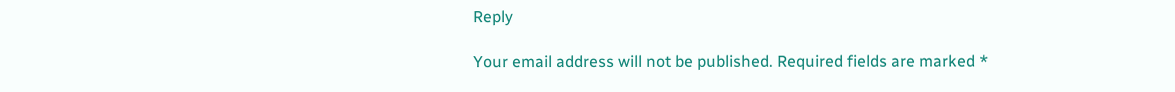Reply

Your email address will not be published. Required fields are marked *